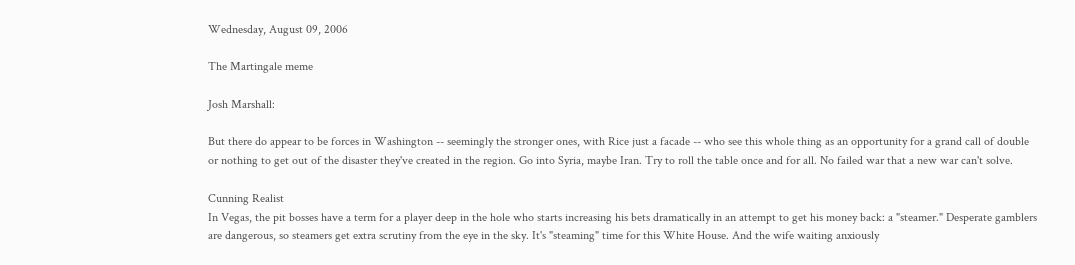Wednesday, August 09, 2006

The Martingale meme

Josh Marshall:

But there do appear to be forces in Washington -- seemingly the stronger ones, with Rice just a facade -- who see this whole thing as an opportunity for a grand call of double or nothing to get out of the disaster they've created in the region. Go into Syria, maybe Iran. Try to roll the table once and for all. No failed war that a new war can't solve.

Cunning Realist
In Vegas, the pit bosses have a term for a player deep in the hole who starts increasing his bets dramatically in an attempt to get his money back: a "steamer." Desperate gamblers are dangerous, so steamers get extra scrutiny from the eye in the sky. It's "steaming" time for this White House. And the wife waiting anxiously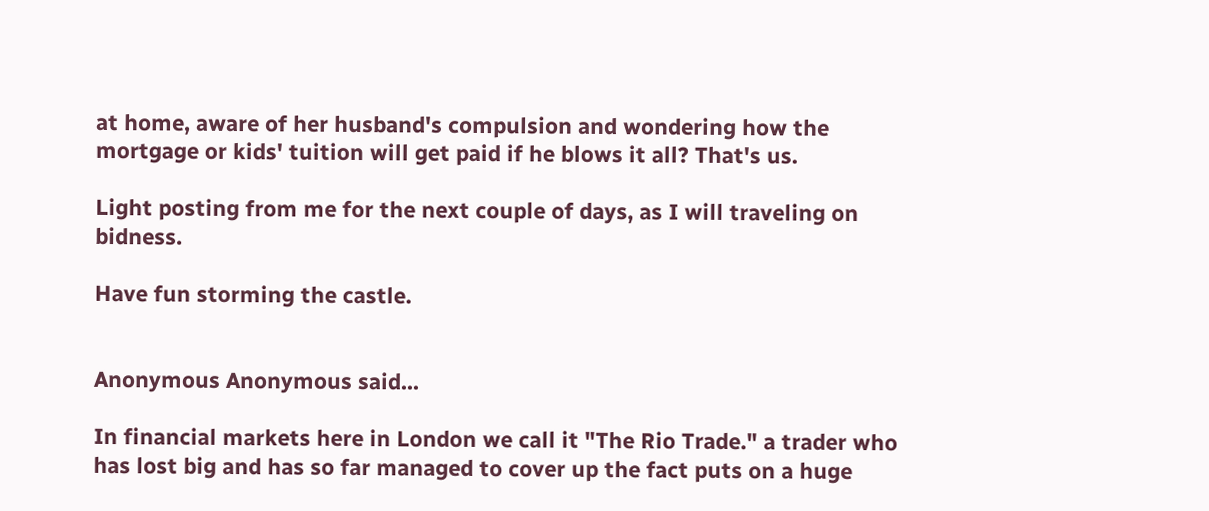at home, aware of her husband's compulsion and wondering how the mortgage or kids' tuition will get paid if he blows it all? That's us.

Light posting from me for the next couple of days, as I will traveling on bidness.

Have fun storming the castle.


Anonymous Anonymous said...

In financial markets here in London we call it "The Rio Trade." a trader who has lost big and has so far managed to cover up the fact puts on a huge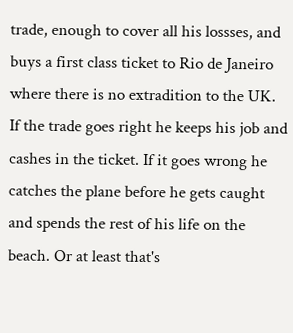trade, enough to cover all his lossses, and buys a first class ticket to Rio de Janeiro where there is no extradition to the UK.
If the trade goes right he keeps his job and cashes in the ticket. If it goes wrong he catches the plane before he gets caught and spends the rest of his life on the beach. Or at least that's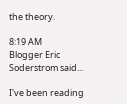the theory.

8:19 AM
Blogger Eric Soderstrom said...

I've been reading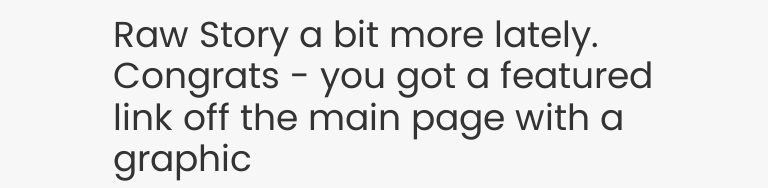Raw Story a bit more lately. Congrats - you got a featured link off the main page with a graphic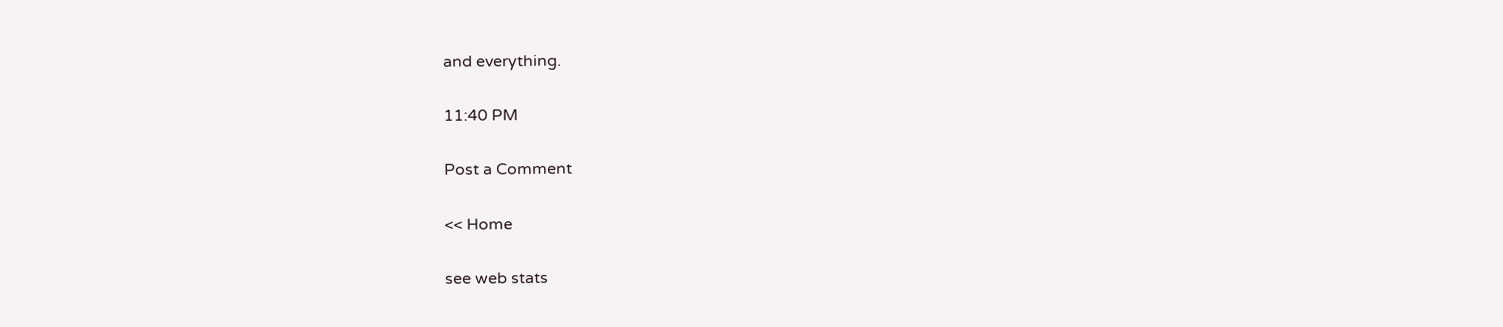and everything.

11:40 PM

Post a Comment

<< Home

see web stats